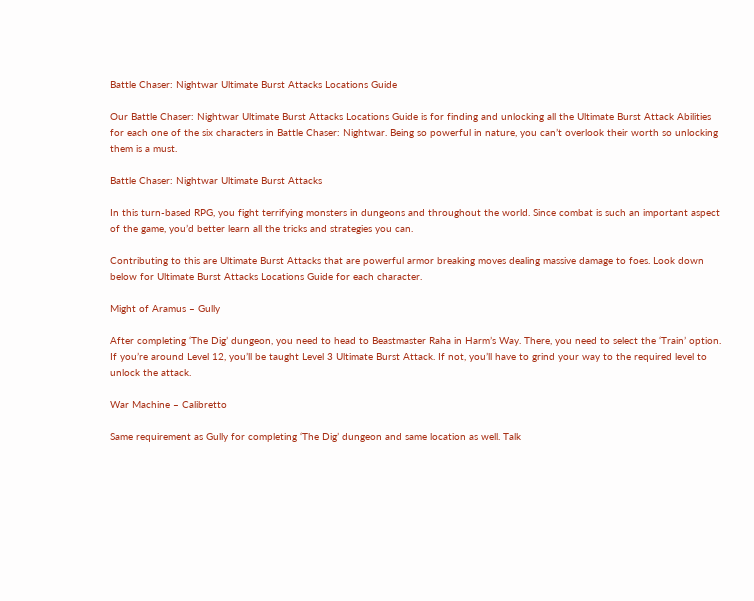Battle Chaser: Nightwar Ultimate Burst Attacks Locations Guide

Our Battle Chaser: Nightwar Ultimate Burst Attacks Locations Guide is for finding and unlocking all the Ultimate Burst Attack Abilities for each one of the six characters in Battle Chaser: Nightwar. Being so powerful in nature, you can’t overlook their worth so unlocking them is a must.

Battle Chaser: Nightwar Ultimate Burst Attacks

In this turn-based RPG, you fight terrifying monsters in dungeons and throughout the world. Since combat is such an important aspect of the game, you’d better learn all the tricks and strategies you can.

Contributing to this are Ultimate Burst Attacks that are powerful armor breaking moves dealing massive damage to foes. Look down below for Ultimate Burst Attacks Locations Guide for each character.

Might of Aramus – Gully

After completing ‘The Dig’ dungeon, you need to head to Beastmaster Raha in Harm’s Way. There, you need to select the ‘Train’ option. If you’re around Level 12, you’ll be taught Level 3 Ultimate Burst Attack. If not, you’ll have to grind your way to the required level to unlock the attack.

War Machine – Calibretto

Same requirement as Gully for completing ‘The Dig’ dungeon and same location as well. Talk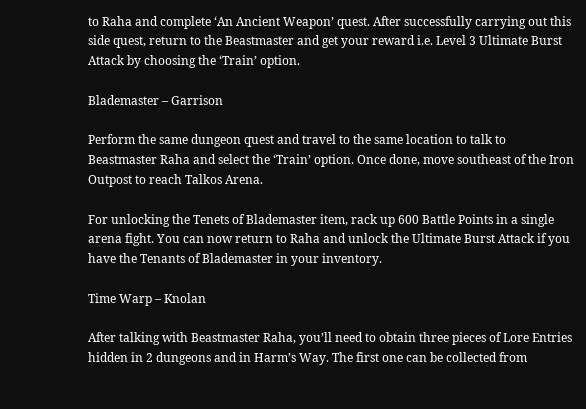to Raha and complete ‘An Ancient Weapon’ quest. After successfully carrying out this side quest, return to the Beastmaster and get your reward i.e. Level 3 Ultimate Burst Attack by choosing the ‘Train’ option.

Blademaster – Garrison

Perform the same dungeon quest and travel to the same location to talk to Beastmaster Raha and select the ‘Train’ option. Once done, move southeast of the Iron Outpost to reach Talkos Arena.

For unlocking the Tenets of Blademaster item, rack up 600 Battle Points in a single arena fight. You can now return to Raha and unlock the Ultimate Burst Attack if you have the Tenants of Blademaster in your inventory.

Time Warp – Knolan

After talking with Beastmaster Raha, you’ll need to obtain three pieces of Lore Entries hidden in 2 dungeons and in Harm’s Way. The first one can be collected from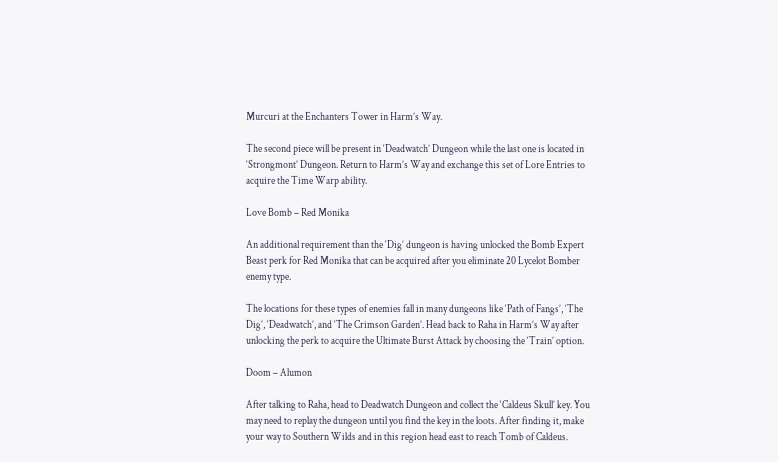Murcuri at the Enchanters Tower in Harm’s Way.

The second piece will be present in ‘Deadwatch’ Dungeon while the last one is located in ‘Strongmont’ Dungeon. Return to Harm’s Way and exchange this set of Lore Entries to acquire the Time Warp ability.

Love Bomb – Red Monika

An additional requirement than the ‘Dig’ dungeon is having unlocked the Bomb Expert Beast perk for Red Monika that can be acquired after you eliminate 20 Lycelot Bomber enemy type.

The locations for these types of enemies fall in many dungeons like ‘Path of Fangs’, ‘The Dig’, ‘Deadwatch’, and ‘The Crimson Garden’. Head back to Raha in Harm’s Way after unlocking the perk to acquire the Ultimate Burst Attack by choosing the ‘Train’ option.

Doom – Alumon

After talking to Raha, head to Deadwatch Dungeon and collect the ‘Caldeus Skull’ key. You may need to replay the dungeon until you find the key in the loots. After finding it, make your way to Southern Wilds and in this region head east to reach Tomb of Caldeus.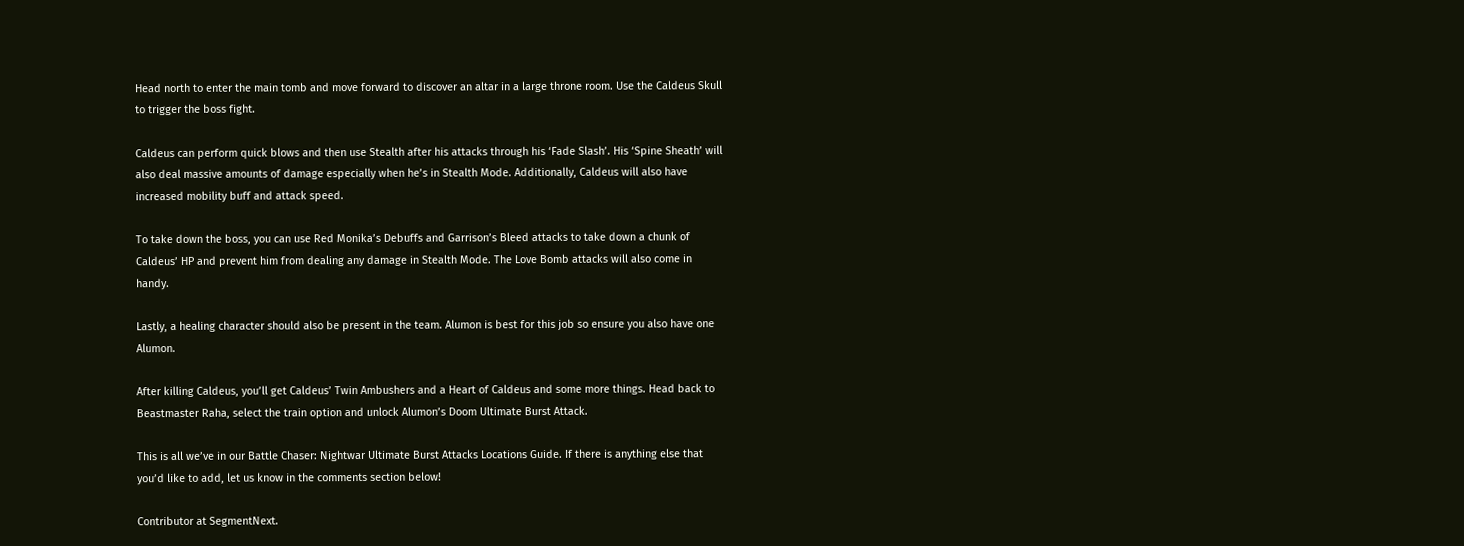Head north to enter the main tomb and move forward to discover an altar in a large throne room. Use the Caldeus Skull to trigger the boss fight.

Caldeus can perform quick blows and then use Stealth after his attacks through his ‘Fade Slash’. His ‘Spine Sheath’ will also deal massive amounts of damage especially when he’s in Stealth Mode. Additionally, Caldeus will also have increased mobility buff and attack speed.

To take down the boss, you can use Red Monika’s Debuffs and Garrison’s Bleed attacks to take down a chunk of Caldeus’ HP and prevent him from dealing any damage in Stealth Mode. The Love Bomb attacks will also come in handy.

Lastly, a healing character should also be present in the team. Alumon is best for this job so ensure you also have one Alumon.

After killing Caldeus, you’ll get Caldeus’ Twin Ambushers and a Heart of Caldeus and some more things. Head back to Beastmaster Raha, select the train option and unlock Alumon’s Doom Ultimate Burst Attack.

This is all we’ve in our Battle Chaser: Nightwar Ultimate Burst Attacks Locations Guide. If there is anything else that you’d like to add, let us know in the comments section below!

Contributor at SegmentNext.